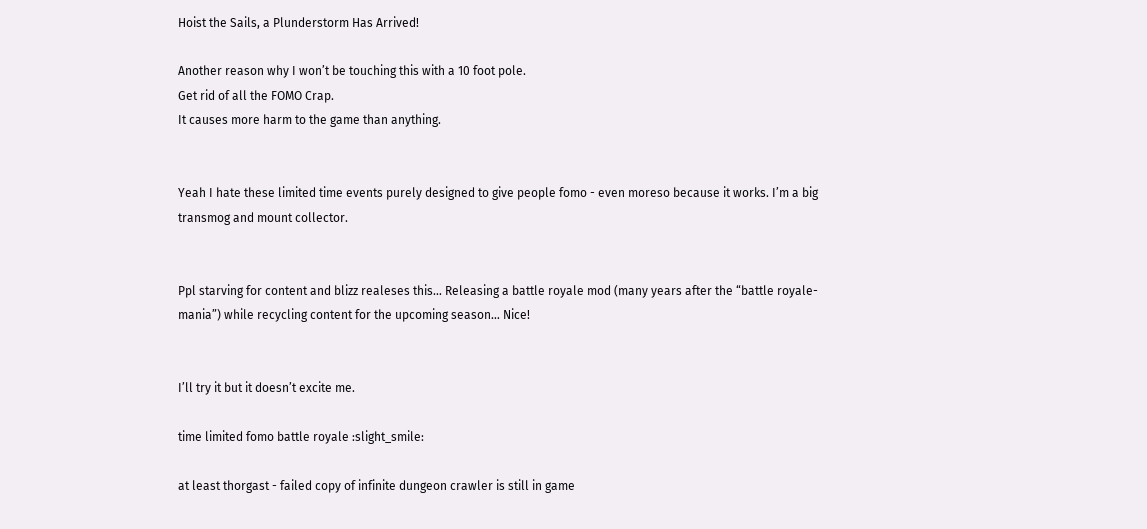Hoist the Sails, a Plunderstorm Has Arrived!

Another reason why I won’t be touching this with a 10 foot pole.
Get rid of all the FOMO Crap.
It causes more harm to the game than anything.


Yeah I hate these limited time events purely designed to give people fomo - even moreso because it works. I’m a big transmog and mount collector.


Ppl starving for content and blizz realeses this… Releasing a battle royale mod (many years after the “battle royale-mania”) while recycling content for the upcoming season… Nice!


I’ll try it but it doesn’t excite me.

time limited fomo battle royale :slight_smile:

at least thorgast - failed copy of infinite dungeon crawler is still in game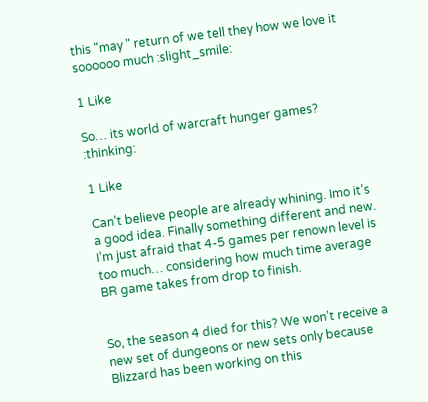this "may " return of we tell they how we love it soooooo much :slight_smile:

1 Like

So… its world of warcraft hunger games? :thinking:

1 Like

Can’t believe people are already whining. Imo it’s a good idea. Finally something different and new. I’m just afraid that 4-5 games per renown level is too much… considering how much time average BR game takes from drop to finish.


So, the season 4 died for this? We won’t receive a new set of dungeons or new sets only because Blizzard has been working on this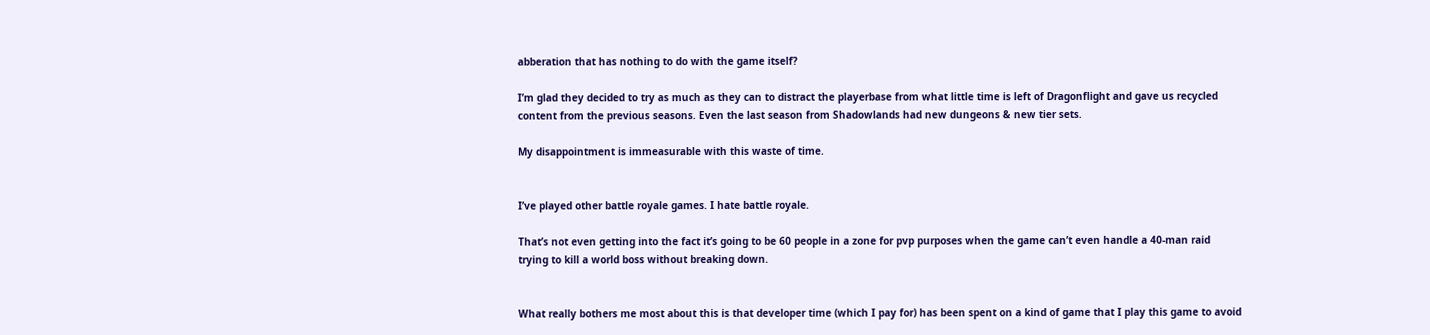abberation that has nothing to do with the game itself?

I’m glad they decided to try as much as they can to distract the playerbase from what little time is left of Dragonflight and gave us recycled content from the previous seasons. Even the last season from Shadowlands had new dungeons & new tier sets.

My disappointment is immeasurable with this waste of time.


I’ve played other battle royale games. I hate battle royale.

That’s not even getting into the fact it’s going to be 60 people in a zone for pvp purposes when the game can’t even handle a 40-man raid trying to kill a world boss without breaking down.


What really bothers me most about this is that developer time (which I pay for) has been spent on a kind of game that I play this game to avoid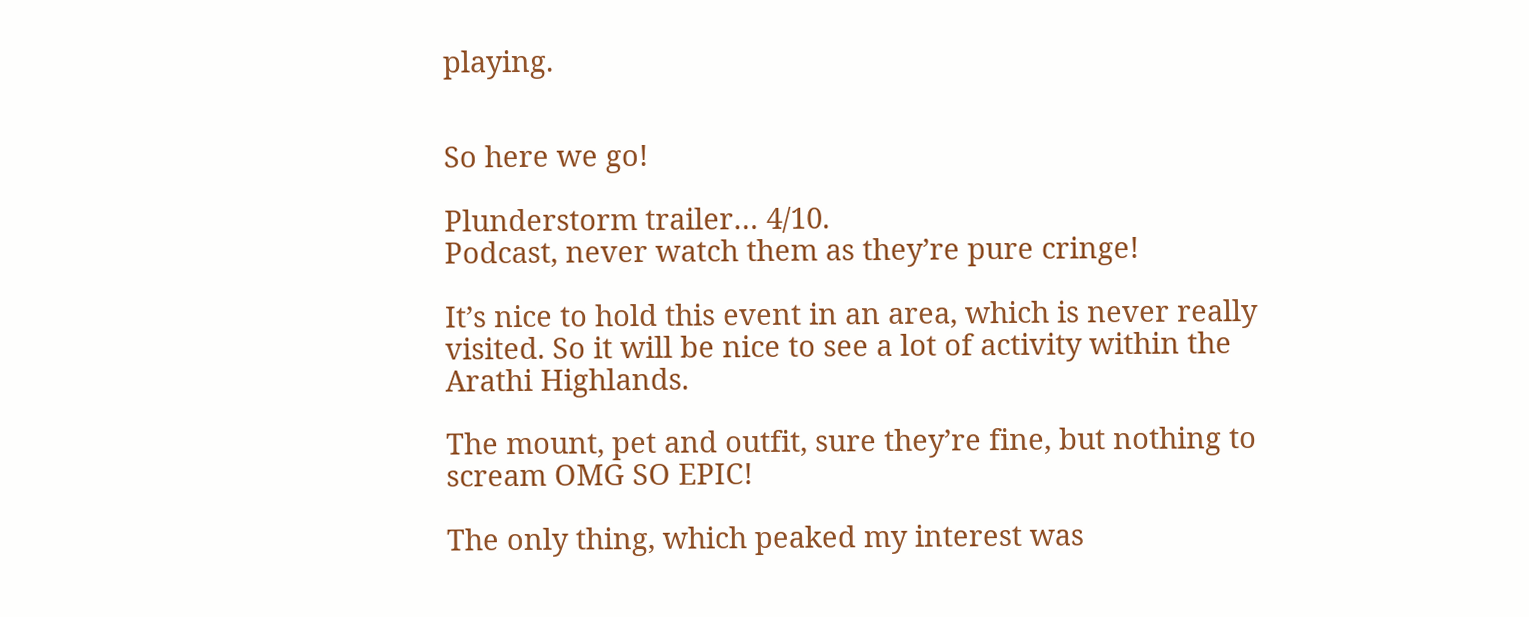playing.


So here we go!

Plunderstorm trailer… 4/10.
Podcast, never watch them as they’re pure cringe!

It’s nice to hold this event in an area, which is never really visited. So it will be nice to see a lot of activity within the Arathi Highlands.

The mount, pet and outfit, sure they’re fine, but nothing to scream OMG SO EPIC!

The only thing, which peaked my interest was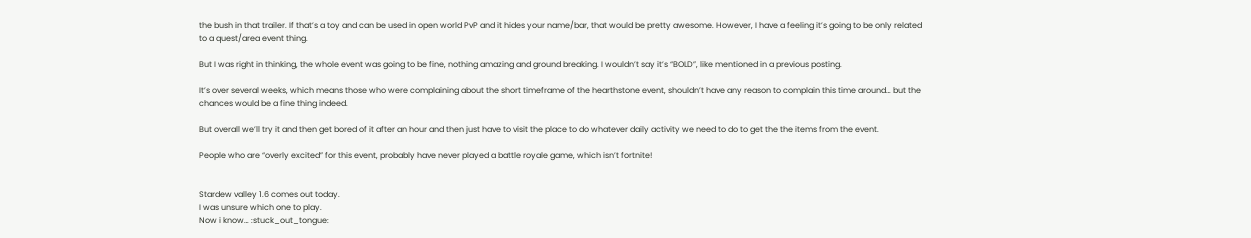the bush in that trailer. If that’s a toy and can be used in open world PvP and it hides your name/bar, that would be pretty awesome. However, I have a feeling it’s going to be only related to a quest/area event thing.

But I was right in thinking, the whole event was going to be fine, nothing amazing and ground breaking. I wouldn’t say it’s “BOLD”, like mentioned in a previous posting.

It’s over several weeks, which means those who were complaining about the short timeframe of the hearthstone event, shouldn’t have any reason to complain this time around… but the chances would be a fine thing indeed.

But overall we’ll try it and then get bored of it after an hour and then just have to visit the place to do whatever daily activity we need to do to get the the items from the event.

People who are “overly excited” for this event, probably have never played a battle royale game, which isn’t fortnite!


Stardew valley 1.6 comes out today.
I was unsure which one to play.
Now i know… :stuck_out_tongue: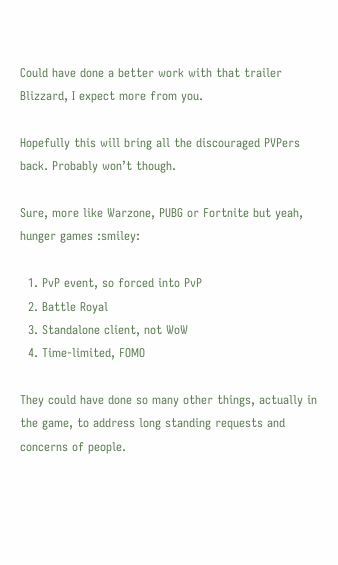Could have done a better work with that trailer Blizzard, I expect more from you.

Hopefully this will bring all the discouraged PVPers back. Probably won’t though.

Sure, more like Warzone, PUBG or Fortnite but yeah, hunger games :smiley:

  1. PvP event, so forced into PvP
  2. Battle Royal
  3. Standalone client, not WoW
  4. Time-limited, FOMO

They could have done so many other things, actually in the game, to address long standing requests and concerns of people.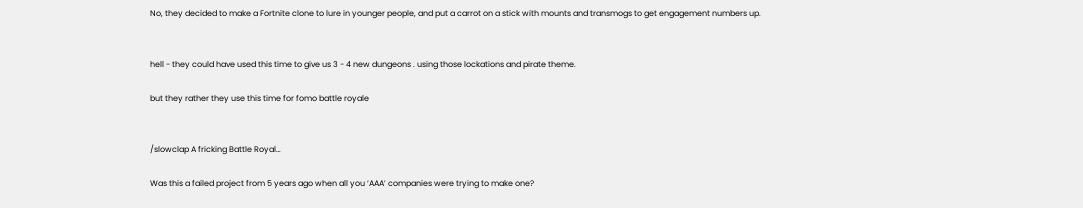No, they decided to make a Fortnite clone to lure in younger people, and put a carrot on a stick with mounts and transmogs to get engagement numbers up.


hell - they could have used this time to give us 3 - 4 new dungeons . using those lockations and pirate theme.

but they rather they use this time for fomo battle royale


/slowclap A fricking Battle Royal…

Was this a failed project from 5 years ago when all you ‘AAA’ companies were trying to make one?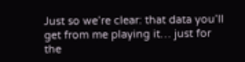Just so we’re clear: that data you’ll get from me playing it… just for the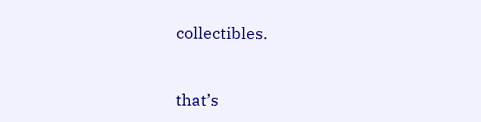collectibles.


that’s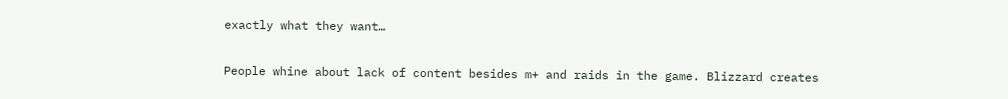exactly what they want…


People whine about lack of content besides m+ and raids in the game. Blizzard creates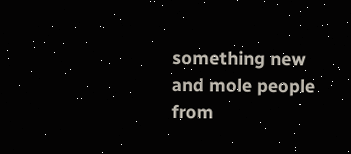something new and mole people from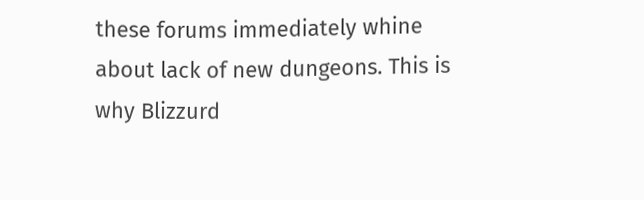these forums immediately whine about lack of new dungeons. This is why Blizzurd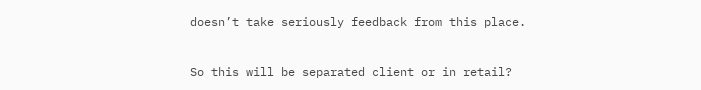doesn’t take seriously feedback from this place.


So this will be separated client or in retail?